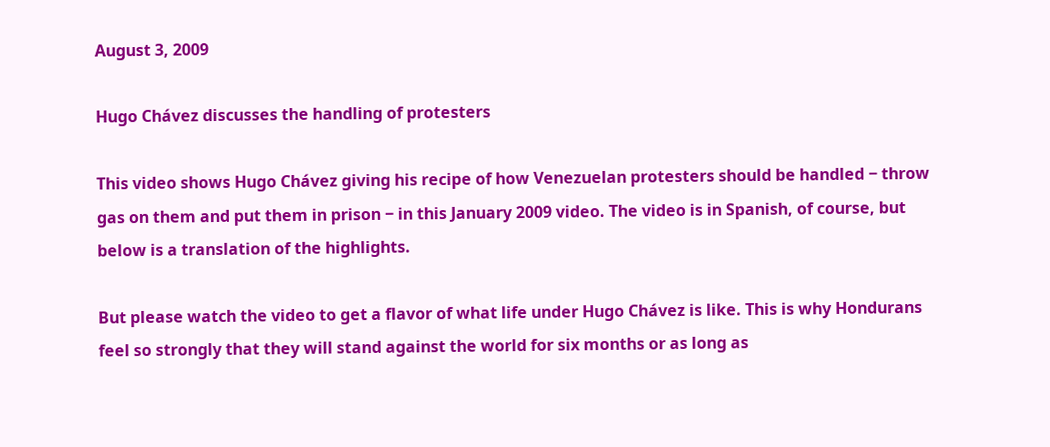August 3, 2009

Hugo Chávez discusses the handling of protesters

This video shows Hugo Chávez giving his recipe of how Venezuelan protesters should be handled − throw gas on them and put them in prison − in this January 2009 video. The video is in Spanish, of course, but below is a translation of the highlights.

But please watch the video to get a flavor of what life under Hugo Chávez is like. This is why Hondurans feel so strongly that they will stand against the world for six months or as long as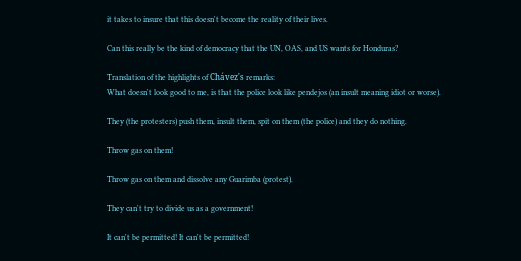it takes to insure that this doesn't become the reality of their lives.

Can this really be the kind of democracy that the UN, OAS, and US wants for Honduras?

Translation of the highlights of Chávez's remarks:
What doesn't look good to me, is that the police look like pendejos (an insult meaning idiot or worse).

They (the protesters) push them, insult them, spit on them (the police) and they do nothing.

Throw gas on them!

Throw gas on them and dissolve any Guarimba (protest).

They can't try to divide us as a government!

It can't be permitted! It can't be permitted!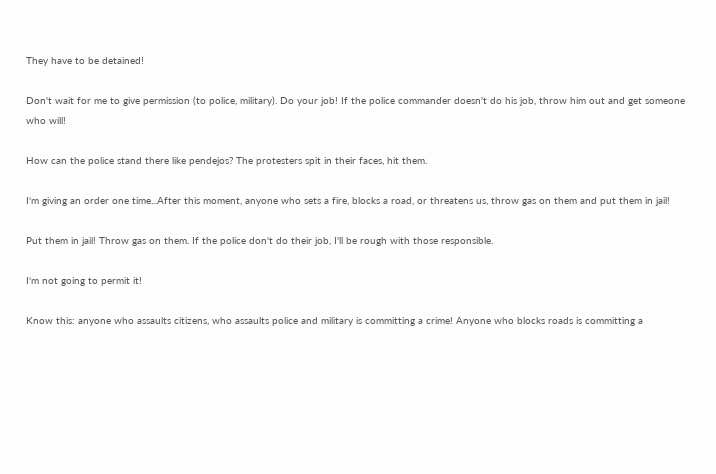They have to be detained!

Don't wait for me to give permission (to police, military). Do your job! If the police commander doesn't do his job, throw him out and get someone who will!

How can the police stand there like pendejos? The protesters spit in their faces, hit them.

I'm giving an order one time...After this moment, anyone who sets a fire, blocks a road, or threatens us, throw gas on them and put them in jail!

Put them in jail! Throw gas on them. If the police don't do their job, I'll be rough with those responsible.

I'm not going to permit it!

Know this: anyone who assaults citizens, who assaults police and military is committing a crime! Anyone who blocks roads is committing a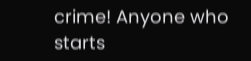crime! Anyone who starts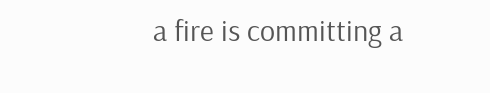a fire is committing a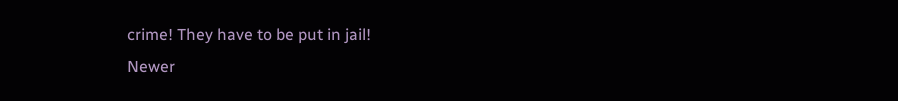crime! They have to be put in jail!
Newer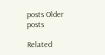posts Older posts

Related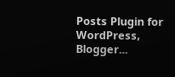Posts Plugin for WordPress, Blogger...